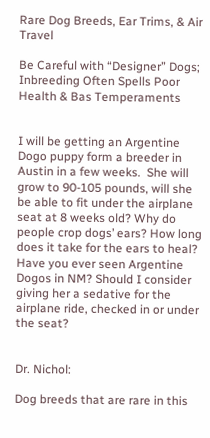Rare Dog Breeds, Ear Trims, & Air Travel

Be Careful with “Designer” Dogs; Inbreeding Often Spells Poor Health & Bas Temperaments


I will be getting an Argentine Dogo puppy form a breeder in Austin in a few weeks.  She will grow to 90-105 pounds, will she be able to fit under the airplane seat at 8 weeks old? Why do people crop dogs’ ears? How long does it take for the ears to heal? Have you ever seen Argentine Dogos in NM? Should I consider giving her a sedative for the airplane ride, checked in or under the seat?


Dr. Nichol:

Dog breeds that are rare in this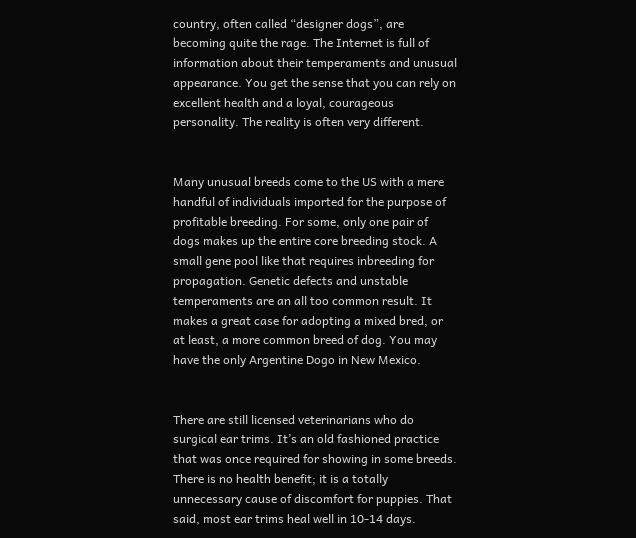country, often called “designer dogs”, are becoming quite the rage. The Internet is full of information about their temperaments and unusual appearance. You get the sense that you can rely on excellent health and a loyal, courageous personality. The reality is often very different.


Many unusual breeds come to the US with a mere handful of individuals imported for the purpose of profitable breeding. For some, only one pair of dogs makes up the entire core breeding stock. A small gene pool like that requires inbreeding for propagation. Genetic defects and unstable temperaments are an all too common result. It makes a great case for adopting a mixed bred, or at least, a more common breed of dog. You may have the only Argentine Dogo in New Mexico.


There are still licensed veterinarians who do surgical ear trims. It’s an old fashioned practice that was once required for showing in some breeds. There is no health benefit; it is a totally unnecessary cause of discomfort for puppies. That said, most ear trims heal well in 10-14 days.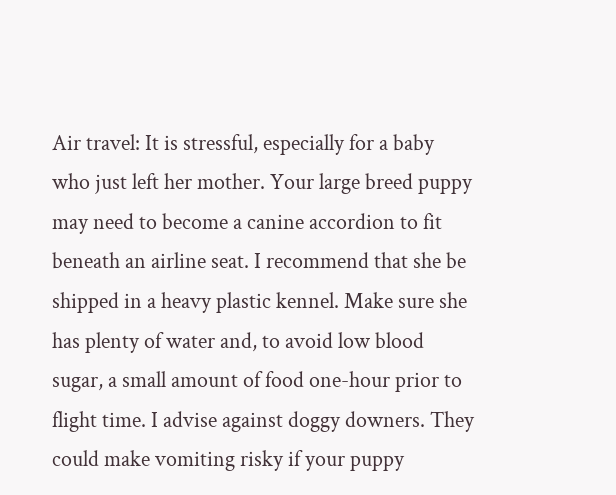Air travel: It is stressful, especially for a baby who just left her mother. Your large breed puppy may need to become a canine accordion to fit beneath an airline seat. I recommend that she be shipped in a heavy plastic kennel. Make sure she has plenty of water and, to avoid low blood sugar, a small amount of food one-hour prior to flight time. I advise against doggy downers. They could make vomiting risky if your puppy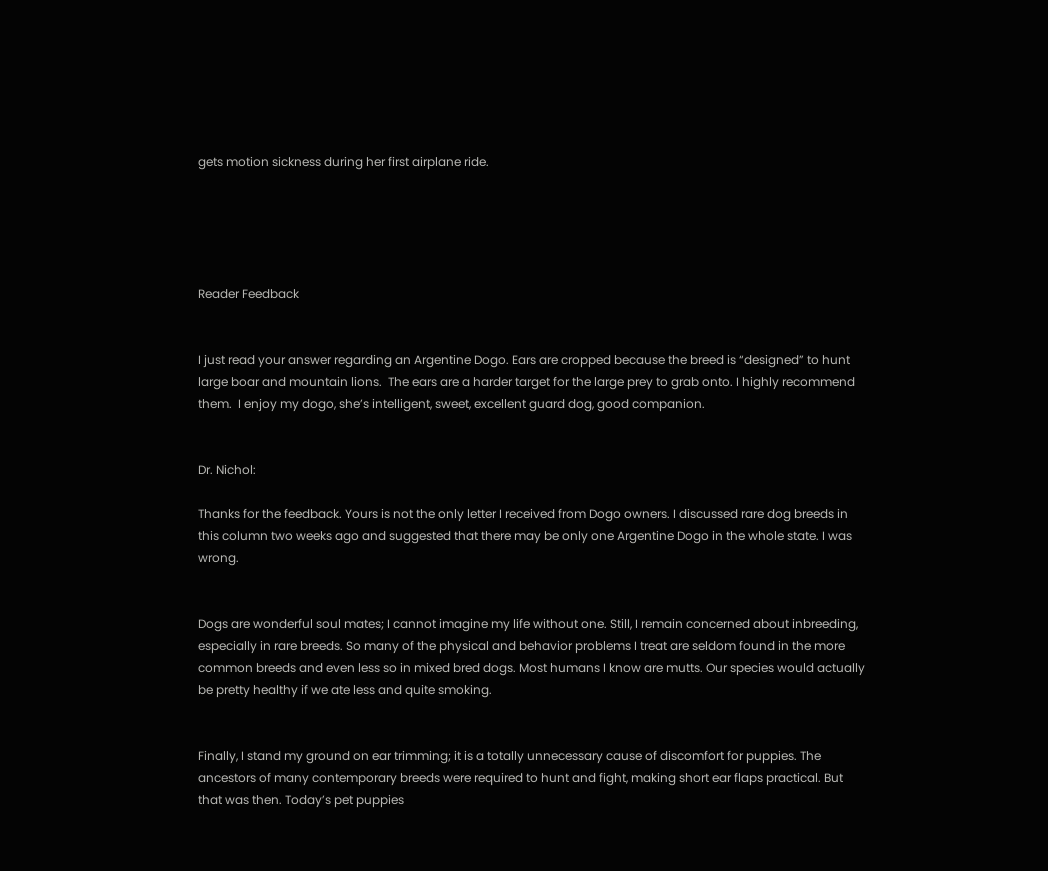gets motion sickness during her first airplane ride.





Reader Feedback


I just read your answer regarding an Argentine Dogo. Ears are cropped because the breed is “designed” to hunt large boar and mountain lions.  The ears are a harder target for the large prey to grab onto. I highly recommend them.  I enjoy my dogo, she’s intelligent, sweet, excellent guard dog, good companion.


Dr. Nichol:

Thanks for the feedback. Yours is not the only letter I received from Dogo owners. I discussed rare dog breeds in this column two weeks ago and suggested that there may be only one Argentine Dogo in the whole state. I was wrong.


Dogs are wonderful soul mates; I cannot imagine my life without one. Still, I remain concerned about inbreeding, especially in rare breeds. So many of the physical and behavior problems I treat are seldom found in the more common breeds and even less so in mixed bred dogs. Most humans I know are mutts. Our species would actually be pretty healthy if we ate less and quite smoking.


Finally, I stand my ground on ear trimming; it is a totally unnecessary cause of discomfort for puppies. The ancestors of many contemporary breeds were required to hunt and fight, making short ear flaps practical. But that was then. Today’s pet puppies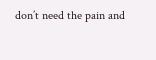don’t need the pain and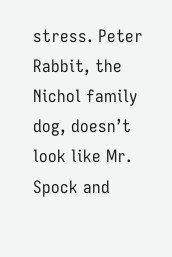stress. Peter Rabbit, the Nichol family dog, doesn’t look like Mr. Spock and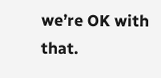we’re OK with that.